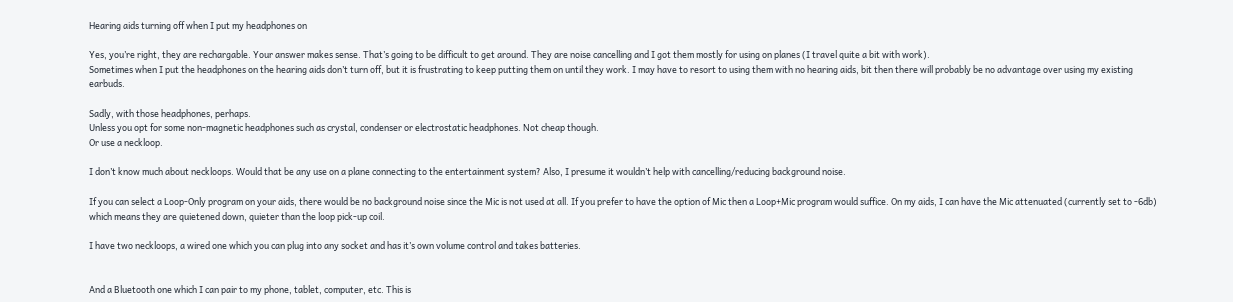Hearing aids turning off when I put my headphones on

Yes, you’re right, they are rechargable. Your answer makes sense. That’s going to be difficult to get around. They are noise cancelling and I got them mostly for using on planes (I travel quite a bit with work).
Sometimes when I put the headphones on the hearing aids don’t turn off, but it is frustrating to keep putting them on until they work. I may have to resort to using them with no hearing aids, bit then there will probably be no advantage over using my existing earbuds.

Sadly, with those headphones, perhaps.
Unless you opt for some non-magnetic headphones such as crystal, condenser or electrostatic headphones. Not cheap though.
Or use a neckloop.

I don’t know much about neckloops. Would that be any use on a plane connecting to the entertainment system? Also, I presume it wouldn’t help with cancelling/reducing background noise.

If you can select a Loop-Only program on your aids, there would be no background noise since the Mic is not used at all. If you prefer to have the option of Mic then a Loop+Mic program would suffice. On my aids, I can have the Mic attenuated (currently set to -6db) which means they are quietened down, quieter than the loop pick-up coil.

I have two neckloops, a wired one which you can plug into any socket and has it’s own volume control and takes batteries.


And a Bluetooth one which I can pair to my phone, tablet, computer, etc. This is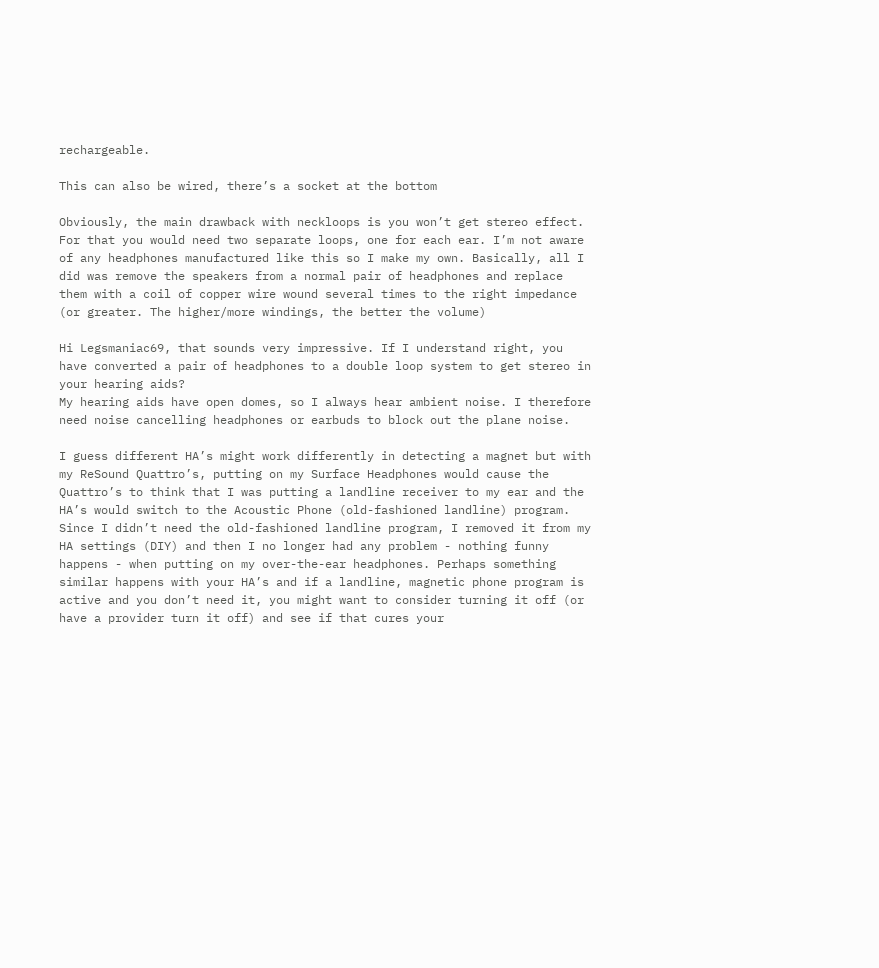rechargeable.

This can also be wired, there’s a socket at the bottom

Obviously, the main drawback with neckloops is you won’t get stereo effect. For that you would need two separate loops, one for each ear. I’m not aware of any headphones manufactured like this so I make my own. Basically, all I did was remove the speakers from a normal pair of headphones and replace them with a coil of copper wire wound several times to the right impedance (or greater. The higher/more windings, the better the volume)

Hi Legsmaniac69, that sounds very impressive. If I understand right, you have converted a pair of headphones to a double loop system to get stereo in your hearing aids?
My hearing aids have open domes, so I always hear ambient noise. I therefore need noise cancelling headphones or earbuds to block out the plane noise.

I guess different HA’s might work differently in detecting a magnet but with my ReSound Quattro’s, putting on my Surface Headphones would cause the Quattro’s to think that I was putting a landline receiver to my ear and the HA’s would switch to the Acoustic Phone (old-fashioned landline) program. Since I didn’t need the old-fashioned landline program, I removed it from my HA settings (DIY) and then I no longer had any problem - nothing funny happens - when putting on my over-the-ear headphones. Perhaps something similar happens with your HA’s and if a landline, magnetic phone program is active and you don’t need it, you might want to consider turning it off (or have a provider turn it off) and see if that cures your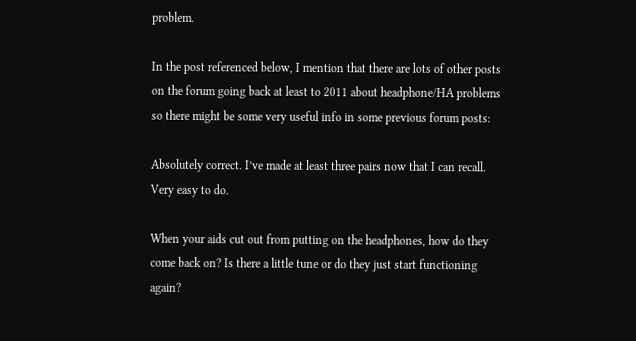problem.

In the post referenced below, I mention that there are lots of other posts on the forum going back at least to 2011 about headphone/HA problems so there might be some very useful info in some previous forum posts:

Absolutely correct. I’ve made at least three pairs now that I can recall. Very easy to do.

When your aids cut out from putting on the headphones, how do they come back on? Is there a little tune or do they just start functioning again?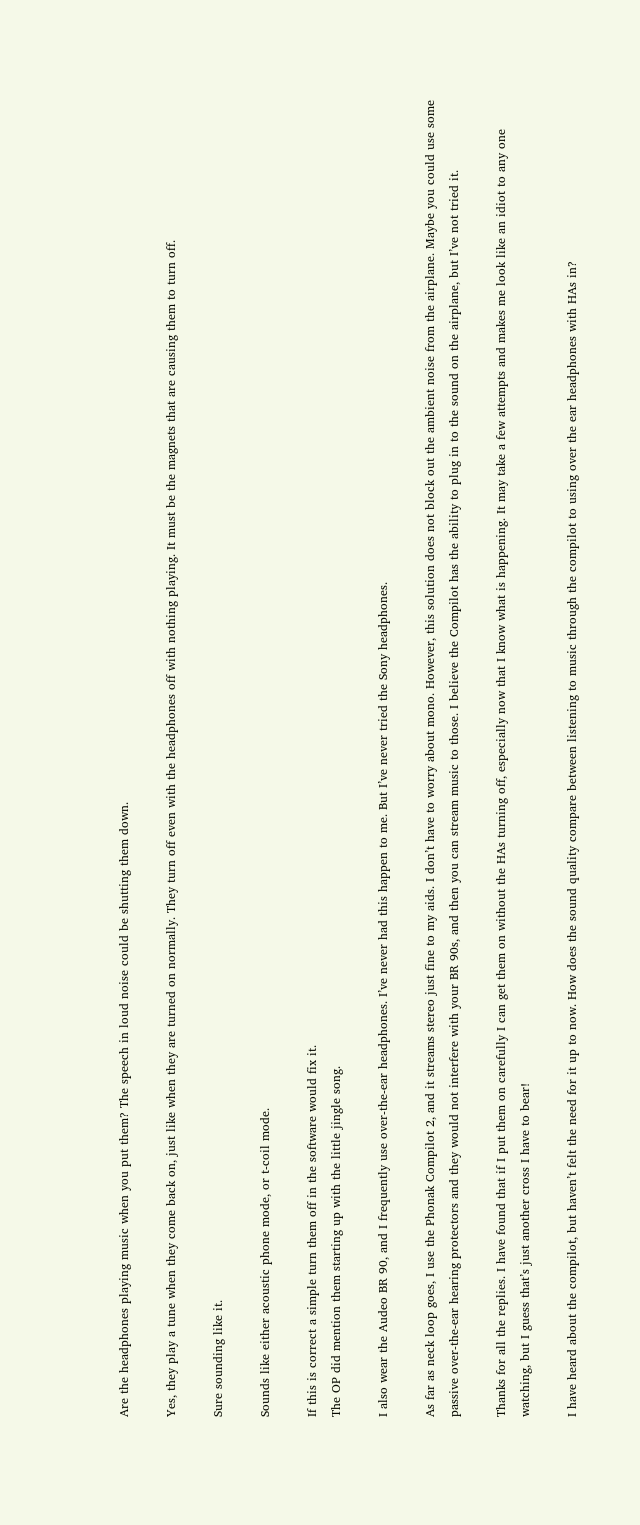Are the headphones playing music when you put them? The speech in loud noise could be shutting them down.

Yes, they play a tune when they come back on, just like when they are turned on normally. They turn off even with the headphones off with nothing playing. It must be the magnets that are causing them to turn off.

Sure sounding like it.

Sounds like either acoustic phone mode, or t-coil mode.

If this is correct a simple turn them off in the software would fix it.
The OP did mention them starting up with the little jingle song.

I also wear the Audeo BR 90, and I frequently use over-the-ear headphones. I’ve never had this happen to me. But I’ve never tried the Sony headphones.

As far as neck loop goes, I use the Phonak Compilot 2, and it streams stereo just fine to my aids. I don’t have to worry about mono. However, this solution does not block out the ambient noise from the airplane. Maybe you could use some passive over-the-ear hearing protectors and they would not interfere with your BR 90s, and then you can stream music to those. I believe the Compilot has the ability to plug in to the sound on the airplane, but I’ve not tried it.

Thanks for all the replies. I have found that if I put them on carefully I can get them on without the HAs turning off, especially now that I know what is happening. It may take a few attempts and makes me look like an idiot to any one watching, but I guess that’s just another cross I have to bear!

I have heard about the compilot, but haven’t felt the need for it up to now. How does the sound quality compare between listening to music through the compilot to using over the ear headphones with HAs in?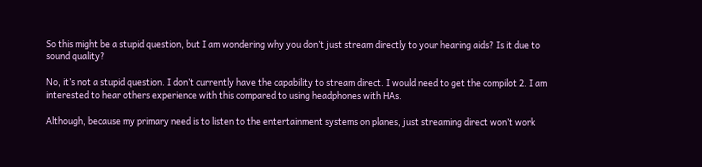So this might be a stupid question, but I am wondering why you don’t just stream directly to your hearing aids? Is it due to sound quality?

No, it’s not a stupid question. I don’t currently have the capability to stream direct. I would need to get the compilot 2. I am interested to hear others experience with this compared to using headphones with HAs.

Although, because my primary need is to listen to the entertainment systems on planes, just streaming direct won’t work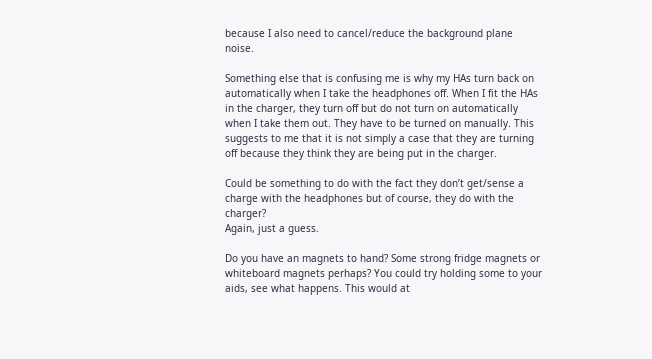because I also need to cancel/reduce the background plane noise.

Something else that is confusing me is why my HAs turn back on automatically when I take the headphones off. When I fit the HAs in the charger, they turn off but do not turn on automatically when I take them out. They have to be turned on manually. This suggests to me that it is not simply a case that they are turning off because they think they are being put in the charger.

Could be something to do with the fact they don’t get/sense a charge with the headphones but of course, they do with the charger?
Again, just a guess.

Do you have an magnets to hand? Some strong fridge magnets or whiteboard magnets perhaps? You could try holding some to your aids, see what happens. This would at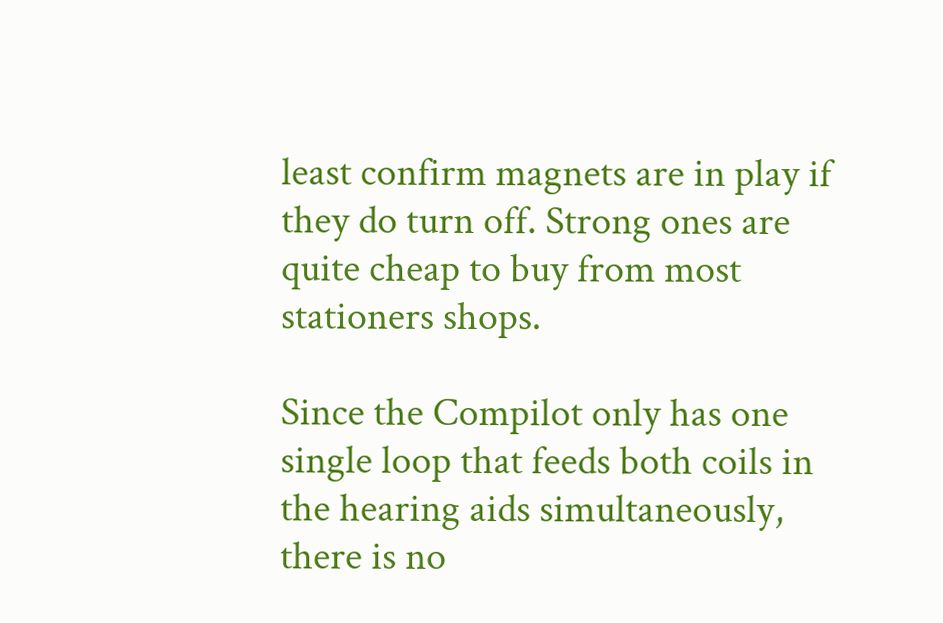least confirm magnets are in play if they do turn off. Strong ones are quite cheap to buy from most stationers shops.

Since the Compilot only has one single loop that feeds both coils in the hearing aids simultaneously, there is no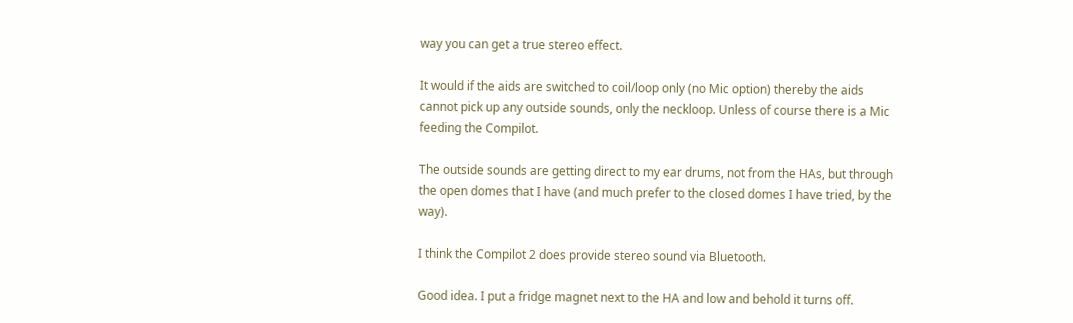way you can get a true stereo effect.

It would if the aids are switched to coil/loop only (no Mic option) thereby the aids cannot pick up any outside sounds, only the neckloop. Unless of course there is a Mic feeding the Compilot.

The outside sounds are getting direct to my ear drums, not from the HAs, but through the open domes that I have (and much prefer to the closed domes I have tried, by the way).

I think the Compilot 2 does provide stereo sound via Bluetooth.

Good idea. I put a fridge magnet next to the HA and low and behold it turns off.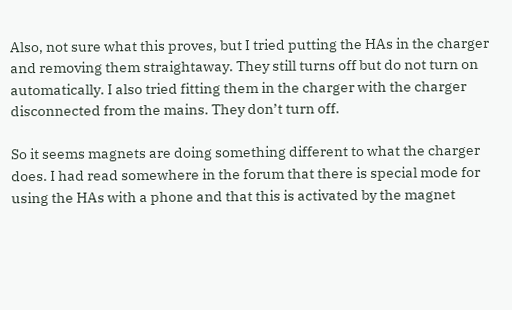Also, not sure what this proves, but I tried putting the HAs in the charger and removing them straightaway. They still turns off but do not turn on automatically. I also tried fitting them in the charger with the charger disconnected from the mains. They don’t turn off.

So it seems magnets are doing something different to what the charger does. I had read somewhere in the forum that there is special mode for using the HAs with a phone and that this is activated by the magnet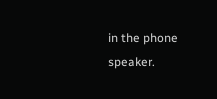in the phone speaker.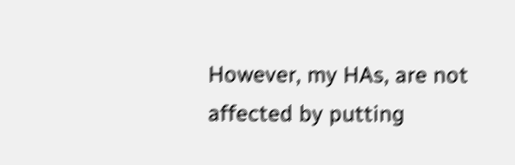However, my HAs, are not affected by putting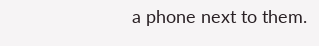a phone next to them.